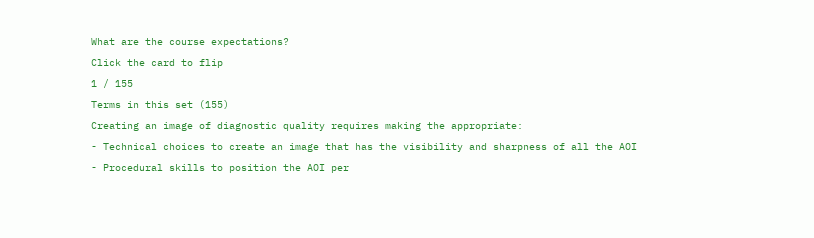What are the course expectations?
Click the card to flip
1 / 155
Terms in this set (155)
Creating an image of diagnostic quality requires making the appropriate:
- Technical choices to create an image that has the visibility and sharpness of all the AOI
- Procedural skills to position the AOI per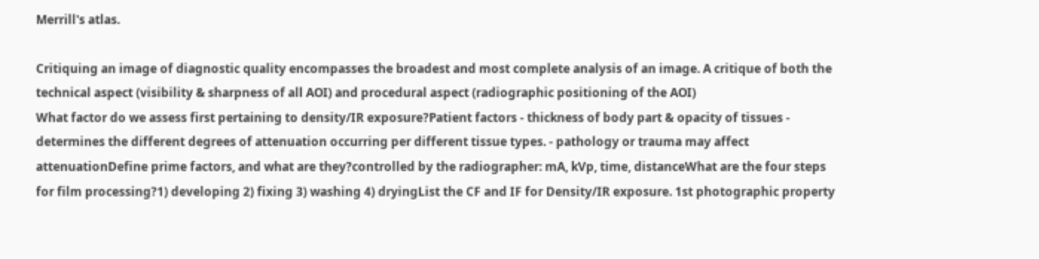Merrill's atlas.

Critiquing an image of diagnostic quality encompasses the broadest and most complete analysis of an image. A critique of both the technical aspect (visibility & sharpness of all AOI) and procedural aspect (radiographic positioning of the AOI)
What factor do we assess first pertaining to density/IR exposure?Patient factors - thickness of body part & opacity of tissues - determines the different degrees of attenuation occurring per different tissue types. - pathology or trauma may affect attenuationDefine prime factors, and what are they?controlled by the radiographer: mA, kVp, time, distanceWhat are the four steps for film processing?1) developing 2) fixing 3) washing 4) dryingList the CF and IF for Density/IR exposure. 1st photographic property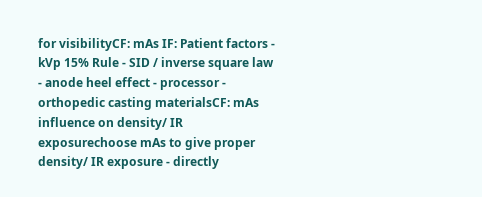for visibilityCF: mAs IF: Patient factors - kVp 15% Rule - SID / inverse square law - anode heel effect - processor - orthopedic casting materialsCF: mAs influence on density/ IR exposurechoose mAs to give proper density/ IR exposure - directly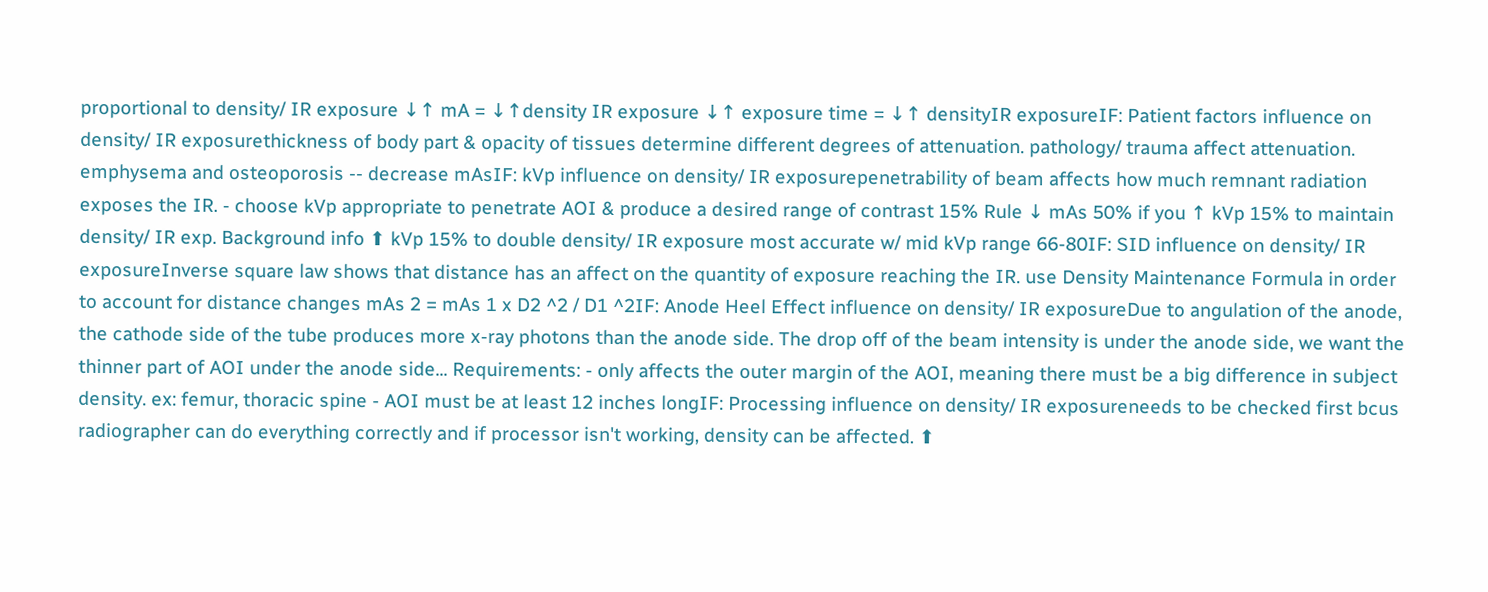proportional to density/ IR exposure ↓↑ mA = ↓↑density IR exposure ↓↑ exposure time = ↓↑ densityIR exposureIF: Patient factors influence on density/ IR exposurethickness of body part & opacity of tissues determine different degrees of attenuation. pathology/ trauma affect attenuation. emphysema and osteoporosis -- decrease mAsIF: kVp influence on density/ IR exposurepenetrability of beam affects how much remnant radiation exposes the IR. - choose kVp appropriate to penetrate AOI & produce a desired range of contrast 15% Rule ↓ mAs 50% if you ↑ kVp 15% to maintain density/ IR exp. Background info ⬆ kVp 15% to double density/ IR exposure most accurate w/ mid kVp range 66-80IF: SID influence on density/ IR exposureInverse square law shows that distance has an affect on the quantity of exposure reaching the IR. use Density Maintenance Formula in order to account for distance changes mAs 2 = mAs 1 x D2 ^2 / D1 ^2IF: Anode Heel Effect influence on density/ IR exposureDue to angulation of the anode, the cathode side of the tube produces more x-ray photons than the anode side. The drop off of the beam intensity is under the anode side, we want the thinner part of AOI under the anode side... Requirements: - only affects the outer margin of the AOI, meaning there must be a big difference in subject density. ex: femur, thoracic spine - AOI must be at least 12 inches longIF: Processing influence on density/ IR exposureneeds to be checked first bcus radiographer can do everything correctly and if processor isn't working, density can be affected. ⬆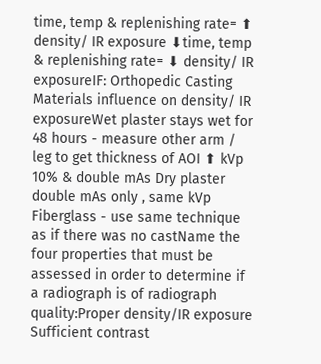time, temp & replenishing rate= ⬆ density/ IR exposure ⬇time, temp & replenishing rate= ⬇ density/ IR exposureIF: Orthopedic Casting Materials influence on density/ IR exposureWet plaster stays wet for 48 hours - measure other arm / leg to get thickness of AOI ⬆ kVp 10% & double mAs Dry plaster double mAs only , same kVp Fiberglass - use same technique as if there was no castName the four properties that must be assessed in order to determine if a radiograph is of radiograph quality:Proper density/IR exposure Sufficient contrast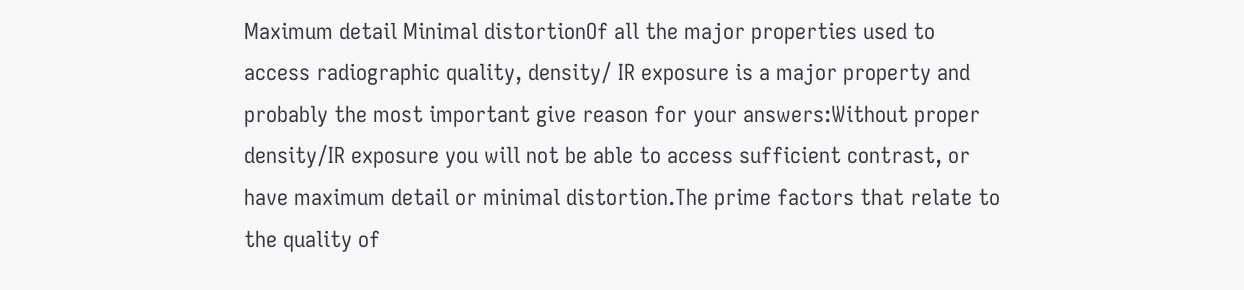Maximum detail Minimal distortionOf all the major properties used to access radiographic quality, density/ IR exposure is a major property and probably the most important give reason for your answers:Without proper density/IR exposure you will not be able to access sufficient contrast, or have maximum detail or minimal distortion.The prime factors that relate to the quality of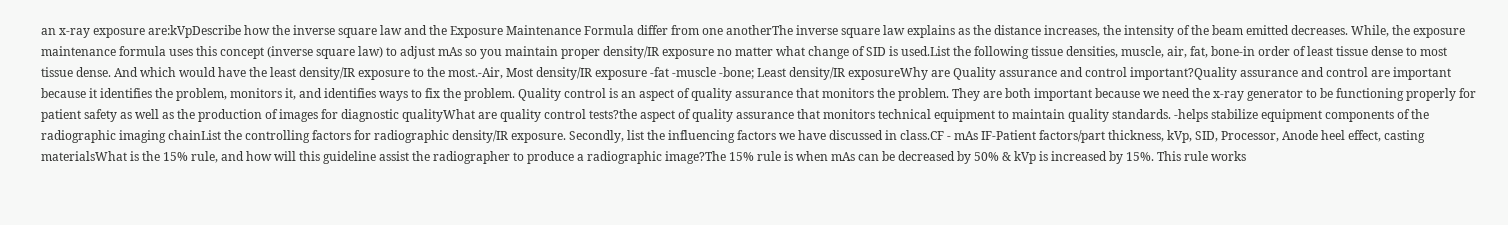an x-ray exposure are:kVpDescribe how the inverse square law and the Exposure Maintenance Formula differ from one anotherThe inverse square law explains as the distance increases, the intensity of the beam emitted decreases. While, the exposure maintenance formula uses this concept (inverse square law) to adjust mAs so you maintain proper density/IR exposure no matter what change of SID is used.List the following tissue densities, muscle, air, fat, bone-in order of least tissue dense to most tissue dense. And which would have the least density/IR exposure to the most.-Air, Most density/IR exposure -fat -muscle -bone; Least density/IR exposureWhy are Quality assurance and control important?Quality assurance and control are important because it identifies the problem, monitors it, and identifies ways to fix the problem. Quality control is an aspect of quality assurance that monitors the problem. They are both important because we need the x-ray generator to be functioning properly for patient safety as well as the production of images for diagnostic qualityWhat are quality control tests?the aspect of quality assurance that monitors technical equipment to maintain quality standards. -helps stabilize equipment components of the radiographic imaging chainList the controlling factors for radiographic density/IR exposure. Secondly, list the influencing factors we have discussed in class.CF - mAs IF-Patient factors/part thickness, kVp, SID, Processor, Anode heel effect, casting materialsWhat is the 15% rule, and how will this guideline assist the radiographer to produce a radiographic image?The 15% rule is when mAs can be decreased by 50% & kVp is increased by 15%. This rule works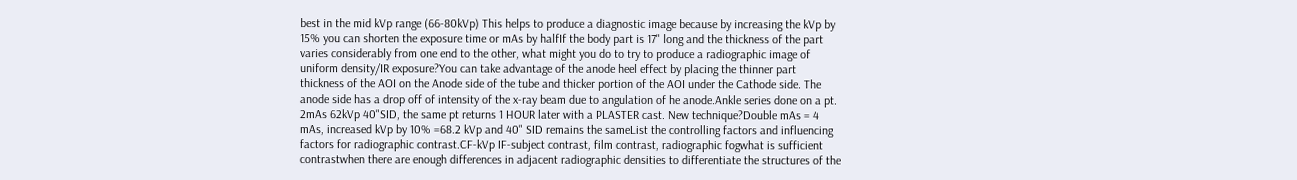best in the mid kVp range (66-80kVp) This helps to produce a diagnostic image because by increasing the kVp by 15% you can shorten the exposure time or mAs by halfIf the body part is 17" long and the thickness of the part varies considerably from one end to the other, what might you do to try to produce a radiographic image of uniform density/IR exposure?You can take advantage of the anode heel effect by placing the thinner part thickness of the AOI on the Anode side of the tube and thicker portion of the AOI under the Cathode side. The anode side has a drop off of intensity of the x-ray beam due to angulation of he anode.Ankle series done on a pt. 2mAs 62kVp 40"SID, the same pt returns 1 HOUR later with a PLASTER cast. New technique?Double mAs = 4 mAs, increased kVp by 10% =68.2 kVp and 40" SID remains the sameList the controlling factors and influencing factors for radiographic contrast.CF-kVp IF-subject contrast, film contrast, radiographic fogwhat is sufficient contrastwhen there are enough differences in adjacent radiographic densities to differentiate the structures of the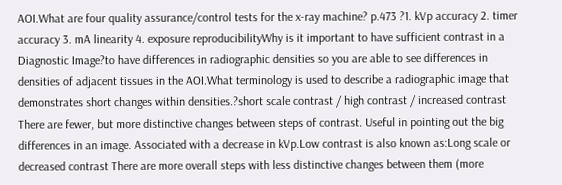AOI.What are four quality assurance/control tests for the x-ray machine? p.473 ?1. kVp accuracy 2. timer accuracy 3. mA linearity 4. exposure reproducibilityWhy is it important to have sufficient contrast in a Diagnostic Image?to have differences in radiographic densities so you are able to see differences in densities of adjacent tissues in the AOI.What terminology is used to describe a radiographic image that demonstrates short changes within densities.?short scale contrast / high contrast / increased contrast There are fewer, but more distinctive changes between steps of contrast. Useful in pointing out the big differences in an image. Associated with a decrease in kVp.Low contrast is also known as:Long scale or decreased contrast There are more overall steps with less distinctive changes between them (more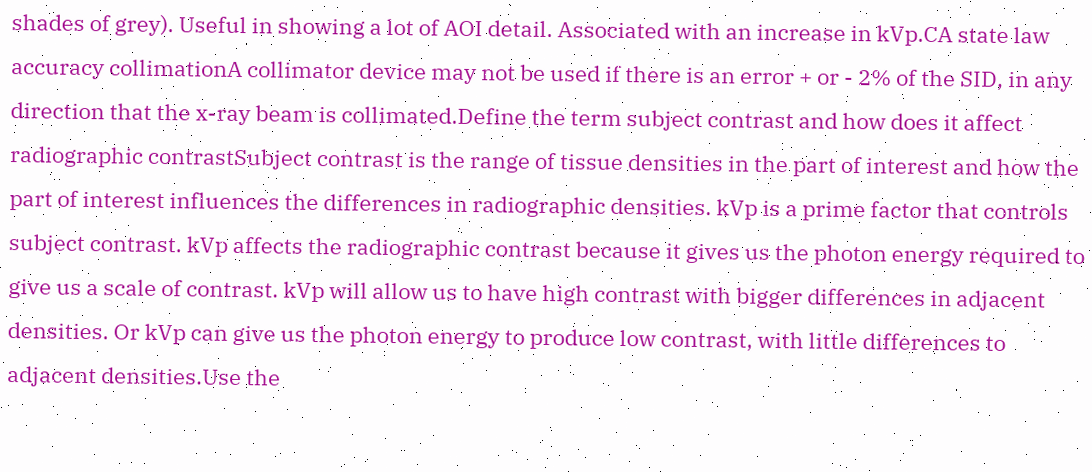shades of grey). Useful in showing a lot of AOI detail. Associated with an increase in kVp.CA state law accuracy collimationA collimator device may not be used if there is an error + or - 2% of the SID, in any direction that the x-ray beam is collimated.Define the term subject contrast and how does it affect radiographic contrastSubject contrast is the range of tissue densities in the part of interest and how the part of interest influences the differences in radiographic densities. kVp is a prime factor that controls subject contrast. kVp affects the radiographic contrast because it gives us the photon energy required to give us a scale of contrast. kVp will allow us to have high contrast with bigger differences in adjacent densities. Or kVp can give us the photon energy to produce low contrast, with little differences to adjacent densities.Use the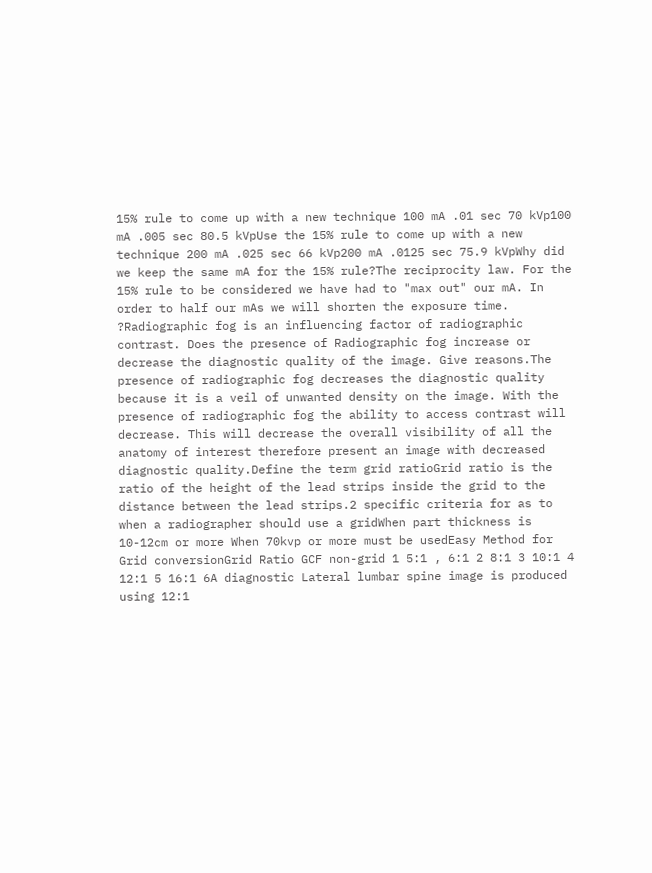15% rule to come up with a new technique 100 mA .01 sec 70 kVp100 mA .005 sec 80.5 kVpUse the 15% rule to come up with a new technique 200 mA .025 sec 66 kVp200 mA .0125 sec 75.9 kVpWhy did we keep the same mA for the 15% rule?The reciprocity law. For the 15% rule to be considered we have had to "max out" our mA. In order to half our mAs we will shorten the exposure time. ?Radiographic fog is an influencing factor of radiographic contrast. Does the presence of Radiographic fog increase or decrease the diagnostic quality of the image. Give reasons.The presence of radiographic fog decreases the diagnostic quality because it is a veil of unwanted density on the image. With the presence of radiographic fog the ability to access contrast will decrease. This will decrease the overall visibility of all the anatomy of interest therefore present an image with decreased diagnostic quality.Define the term grid ratioGrid ratio is the ratio of the height of the lead strips inside the grid to the distance between the lead strips.2 specific criteria for as to when a radiographer should use a gridWhen part thickness is 10-12cm or more When 70kvp or more must be usedEasy Method for Grid conversionGrid Ratio GCF non-grid 1 5:1 , 6:1 2 8:1 3 10:1 4 12:1 5 16:1 6A diagnostic Lateral lumbar spine image is produced using 12:1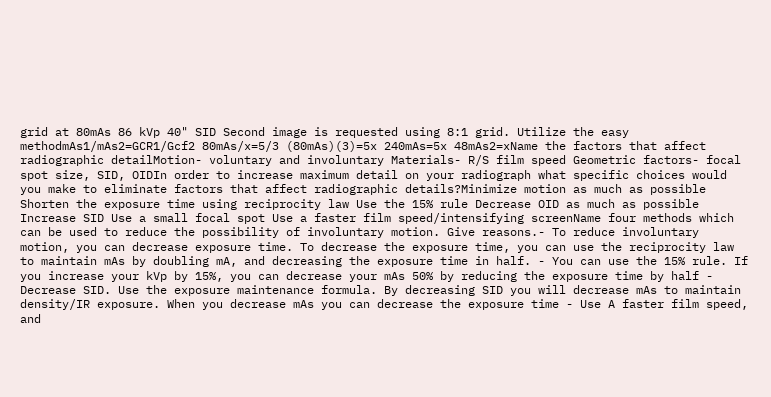grid at 80mAs 86 kVp 40" SID Second image is requested using 8:1 grid. Utilize the easy methodmAs1/mAs2=GCR1/Gcf2 80mAs/x=5/3 (80mAs)(3)=5x 240mAs=5x 48mAs2=xName the factors that affect radiographic detailMotion- voluntary and involuntary Materials- R/S film speed Geometric factors- focal spot size, SID, OIDIn order to increase maximum detail on your radiograph what specific choices would you make to eliminate factors that affect radiographic details?Minimize motion as much as possible Shorten the exposure time using reciprocity law Use the 15% rule Decrease OID as much as possible Increase SID Use a small focal spot Use a faster film speed/intensifying screenName four methods which can be used to reduce the possibility of involuntary motion. Give reasons.- To reduce involuntary motion, you can decrease exposure time. To decrease the exposure time, you can use the reciprocity law to maintain mAs by doubling mA, and decreasing the exposure time in half. - You can use the 15% rule. If you increase your kVp by 15%, you can decrease your mAs 50% by reducing the exposure time by half - Decrease SID. Use the exposure maintenance formula. By decreasing SID you will decrease mAs to maintain density/IR exposure. When you decrease mAs you can decrease the exposure time - Use A faster film speed, and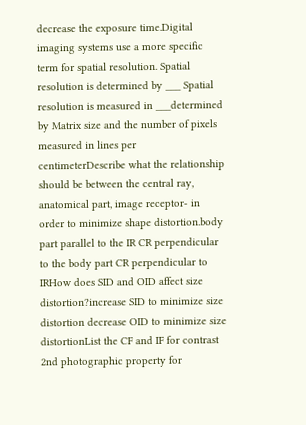decrease the exposure time.Digital imaging systems use a more specific term for spatial resolution. Spatial resolution is determined by ___ Spatial resolution is measured in ___determined by Matrix size and the number of pixels measured in lines per centimeterDescribe what the relationship should be between the central ray, anatomical part, image receptor- in order to minimize shape distortion.body part parallel to the IR CR perpendicular to the body part CR perpendicular to IRHow does SID and OID affect size distortion?increase SID to minimize size distortion decrease OID to minimize size distortionList the CF and IF for contrast 2nd photographic property for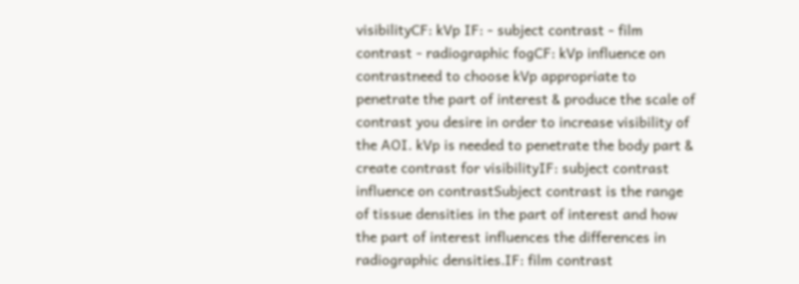visibilityCF: kVp IF: - subject contrast - film contrast - radiographic fogCF: kVp influence on contrastneed to choose kVp appropriate to penetrate the part of interest & produce the scale of contrast you desire in order to increase visibility of the AOI. kVp is needed to penetrate the body part & create contrast for visibilityIF: subject contrast influence on contrastSubject contrast is the range of tissue densities in the part of interest and how the part of interest influences the differences in radiographic densities.IF: film contrast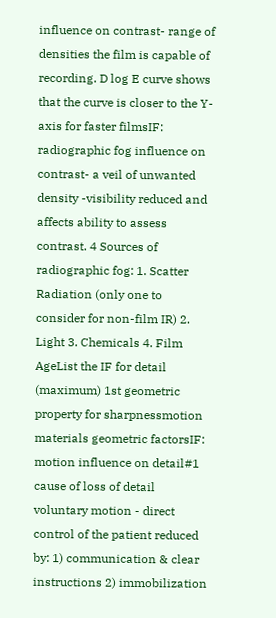influence on contrast- range of densities the film is capable of recording. D log E curve shows that the curve is closer to the Y-axis for faster filmsIF: radiographic fog influence on contrast- a veil of unwanted density -visibility reduced and affects ability to assess contrast. 4 Sources of radiographic fog: 1. Scatter Radiation (only one to consider for non-film IR) 2. Light 3. Chemicals 4. Film AgeList the IF for detail (maximum) 1st geometric property for sharpnessmotion materials geometric factorsIF: motion influence on detail#1 cause of loss of detail voluntary motion - direct control of the patient reduced by: 1) communication & clear instructions 2) immobilization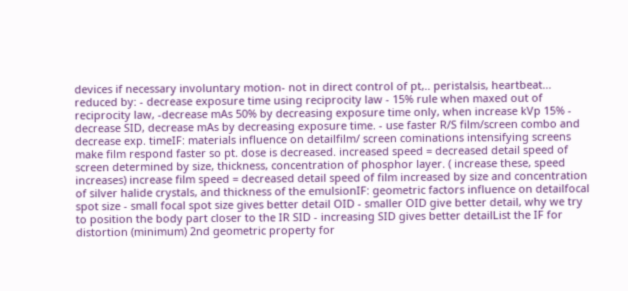devices if necessary involuntary motion- not in direct control of pt,.. peristalsis, heartbeat... reduced by: - decrease exposure time using reciprocity law - 15% rule when maxed out of reciprocity law, -decrease mAs 50% by decreasing exposure time only, when increase kVp 15% - decrease SID, decrease mAs by decreasing exposure time. - use faster R/S film/screen combo and decrease exp. timeIF: materials influence on detailfilm/ screen cominations intensifying screens make film respond faster so pt. dose is decreased. increased speed = decreased detail speed of screen determined by size, thickness, concentration of phosphor layer. ( increase these, speed increases) increase film speed = decreased detail speed of film increased by size and concentration of silver halide crystals, and thickness of the emulsionIF: geometric factors influence on detailfocal spot size - small focal spot size gives better detail OID - smaller OID give better detail, why we try to position the body part closer to the IR SID - increasing SID gives better detailList the IF for distortion (minimum) 2nd geometric property for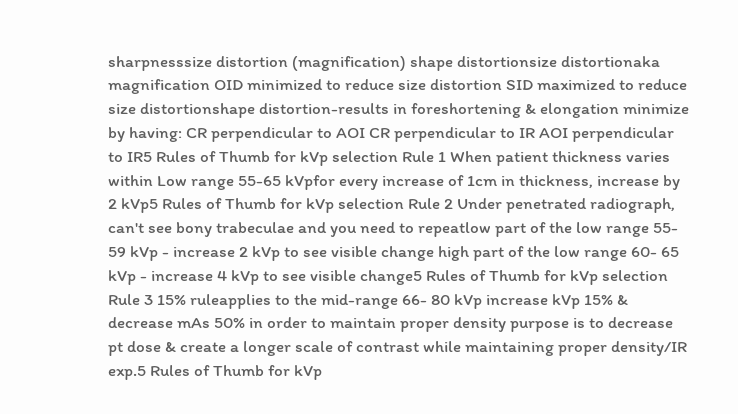sharpnesssize distortion (magnification) shape distortionsize distortionaka magnification OID minimized to reduce size distortion SID maximized to reduce size distortionshape distortion-results in foreshortening & elongation minimize by having: CR perpendicular to AOI CR perpendicular to IR AOI perpendicular to IR5 Rules of Thumb for kVp selection Rule 1 When patient thickness varies within Low range 55-65 kVpfor every increase of 1cm in thickness, increase by 2 kVp5 Rules of Thumb for kVp selection Rule 2 Under penetrated radiograph, can't see bony trabeculae and you need to repeatlow part of the low range 55- 59 kVp - increase 2 kVp to see visible change high part of the low range 60- 65 kVp - increase 4 kVp to see visible change5 Rules of Thumb for kVp selection Rule 3 15% ruleapplies to the mid-range 66- 80 kVp increase kVp 15% & decrease mAs 50% in order to maintain proper density purpose is to decrease pt dose & create a longer scale of contrast while maintaining proper density/IR exp.5 Rules of Thumb for kVp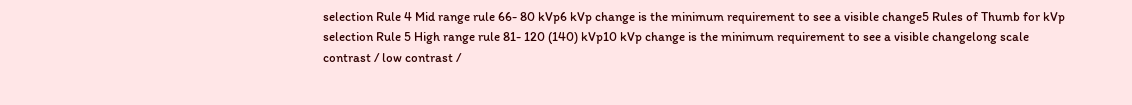selection Rule 4 Mid range rule 66- 80 kVp6 kVp change is the minimum requirement to see a visible change5 Rules of Thumb for kVp selection Rule 5 High range rule 81- 120 (140) kVp10 kVp change is the minimum requirement to see a visible changelong scale contrast / low contrast /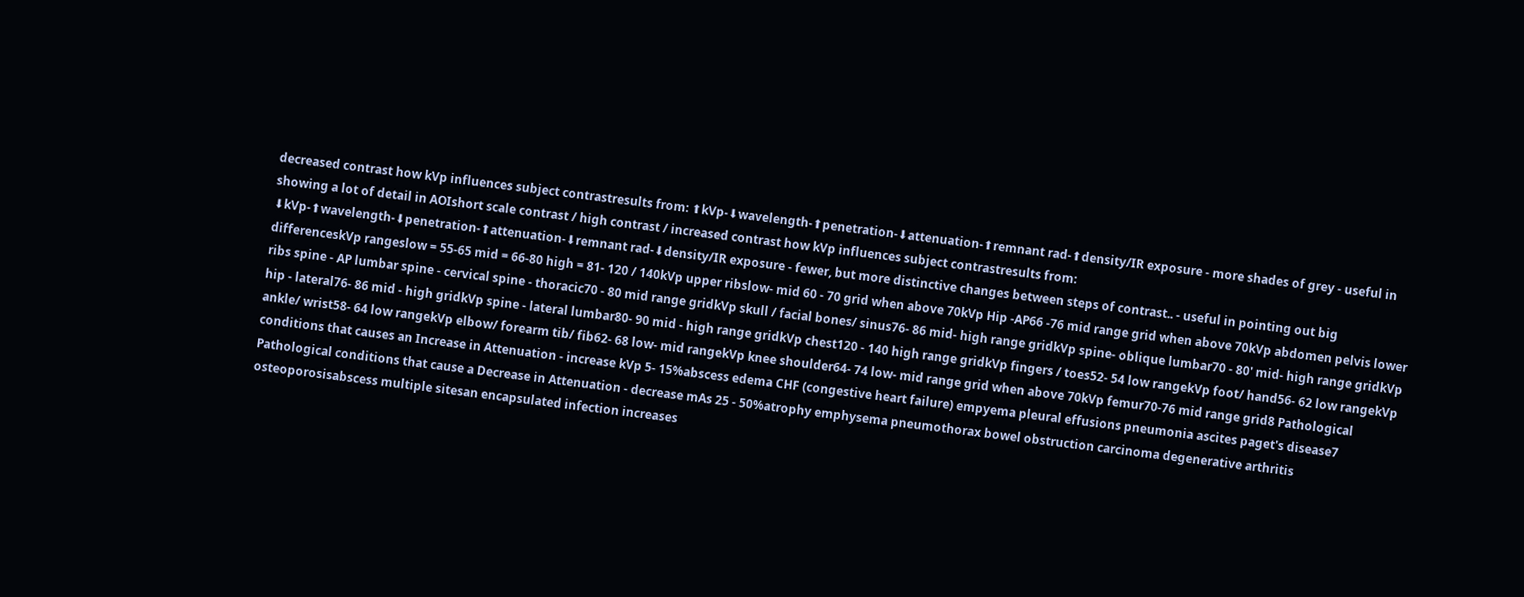decreased contrast how kVp influences subject contrastresults from: ⬆kVp-⬇wavelength-⬆penetration-⬇attenuation-⬆remnant rad-⬆density/IR exposure - more shades of grey - useful in showing a lot of detail in AOIshort scale contrast / high contrast / increased contrast how kVp influences subject contrastresults from: ⬇kVp-⬆wavelength-⬇penetration-⬆attenuation-⬇remnant rad-⬇density/IR exposure - fewer, but more distinctive changes between steps of contrast.. - useful in pointing out big differenceskVp rangeslow = 55-65 mid = 66-80 high = 81- 120 / 140kVp upper ribslow- mid 60 - 70 grid when above 70kVp Hip -AP66 -76 mid range grid when above 70kVp abdomen pelvis lower ribs spine - AP lumbar spine - cervical spine - thoracic70 - 80 mid range gridkVp skull / facial bones/ sinus76- 86 mid- high range gridkVp spine- oblique lumbar70 - 80' mid- high range gridkVp hip - lateral76- 86 mid - high gridkVp spine - lateral lumbar80- 90 mid - high range gridkVp chest120 - 140 high range gridkVp fingers / toes52- 54 low rangekVp foot/ hand56- 62 low rangekVp ankle/ wrist58- 64 low rangekVp elbow/ forearm tib/ fib62- 68 low- mid rangekVp knee shoulder64- 74 low- mid range grid when above 70kVp femur70-76 mid range grid8 Pathological conditions that causes an Increase in Attenuation - increase kVp 5- 15%abscess edema CHF (congestive heart failure) empyema pleural effusions pneumonia ascites paget's disease7 Pathological conditions that cause a Decrease in Attenuation - decrease mAs 25 - 50%atrophy emphysema pneumothorax bowel obstruction carcinoma degenerative arthritis osteoporosisabscess multiple sitesan encapsulated infection increases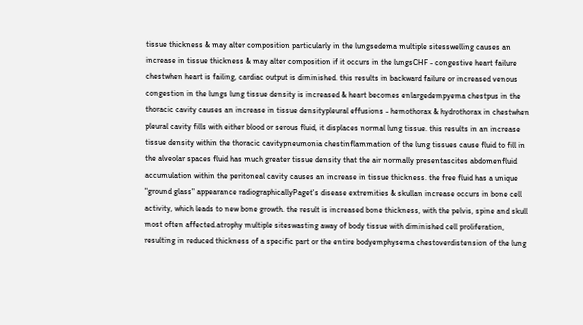tissue thickness & may alter composition particularly in the lungsedema multiple sitesswelling causes an increase in tissue thickness & may alter composition if it occurs in the lungsCHF - congestive heart failure chestwhen heart is failing, cardiac output is diminished. this results in backward failure or increased venous congestion in the lungs lung tissue density is increased & heart becomes enlargedempyema chestpus in the thoracic cavity causes an increase in tissue densitypleural effusions - hemothorax & hydrothorax in chestwhen pleural cavity fills with either blood or serous fluid, it displaces normal lung tissue. this results in an increase tissue density within the thoracic cavitypneumonia chestinflammation of the lung tissues cause fluid to fill in the alveolar spaces fluid has much greater tissue density that the air normally presentascites abdomenfluid accumulation within the peritoneal cavity causes an increase in tissue thickness. the free fluid has a unique "ground glass" appearance radiographicallyPaget's disease extremities & skullan increase occurs in bone cell activity, which leads to new bone growth. the result is increased bone thickness, with the pelvis, spine and skull most often affected.atrophy multiple siteswasting away of body tissue with diminished cell proliferation, resulting in reduced thickness of a specific part or the entire bodyemphysema chestoverdistension of the lung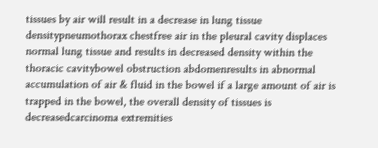tissues by air will result in a decrease in lung tissue densitypneumothorax chestfree air in the pleural cavity displaces normal lung tissue and results in decreased density within the thoracic cavitybowel obstruction abdomenresults in abnormal accumulation of air & fluid in the bowel if a large amount of air is trapped in the bowel, the overall density of tissues is decreasedcarcinoma extremities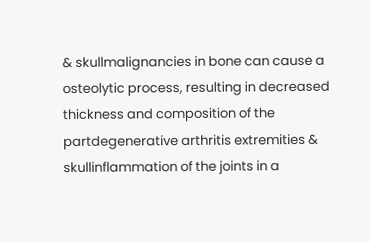& skullmalignancies in bone can cause a osteolytic process, resulting in decreased thickness and composition of the partdegenerative arthritis extremities & skullinflammation of the joints in a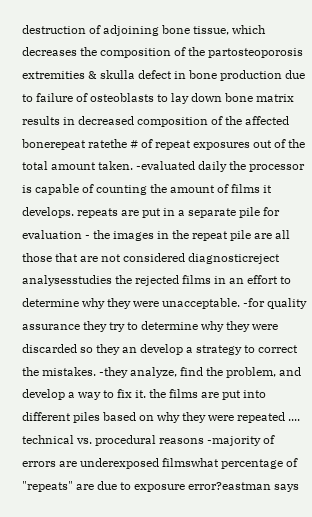destruction of adjoining bone tissue, which decreases the composition of the partosteoporosis extremities & skulla defect in bone production due to failure of osteoblasts to lay down bone matrix results in decreased composition of the affected bonerepeat ratethe # of repeat exposures out of the total amount taken. -evaluated daily the processor is capable of counting the amount of films it develops. repeats are put in a separate pile for evaluation - the images in the repeat pile are all those that are not considered diagnosticreject analysesstudies the rejected films in an effort to determine why they were unacceptable. -for quality assurance they try to determine why they were discarded so they an develop a strategy to correct the mistakes. -they analyze, find the problem, and develop a way to fix it. the films are put into different piles based on why they were repeated .... technical vs. procedural reasons -majority of errors are underexposed filmswhat percentage of "repeats" are due to exposure error?eastman says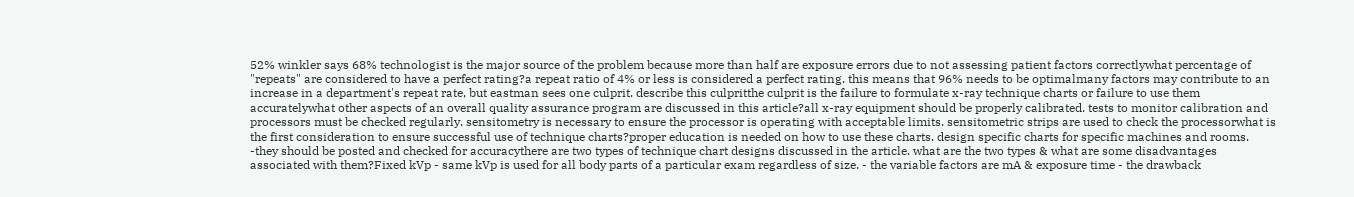52% winkler says 68% technologist is the major source of the problem because more than half are exposure errors due to not assessing patient factors correctlywhat percentage of "repeats" are considered to have a perfect rating?a repeat ratio of 4% or less is considered a perfect rating. this means that 96% needs to be optimalmany factors may contribute to an increase in a department's repeat rate, but eastman sees one culprit. describe this culpritthe culprit is the failure to formulate x-ray technique charts or failure to use them accuratelywhat other aspects of an overall quality assurance program are discussed in this article?all x-ray equipment should be properly calibrated. tests to monitor calibration and processors must be checked regularly. sensitometry is necessary to ensure the processor is operating with acceptable limits. sensitometric strips are used to check the processorwhat is the first consideration to ensure successful use of technique charts?proper education is needed on how to use these charts. design specific charts for specific machines and rooms. -they should be posted and checked for accuracythere are two types of technique chart designs discussed in the article. what are the two types & what are some disadvantages associated with them?Fixed kVp - same kVp is used for all body parts of a particular exam regardless of size. - the variable factors are mA & exposure time - the drawback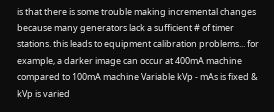is that there is some trouble making incremental changes because many generators lack a sufficient # of timer stations. this leads to equipment calibration problems... for example, a darker image can occur at 400mA machine compared to 100mA machine Variable kVp - mAs is fixed & kVp is varied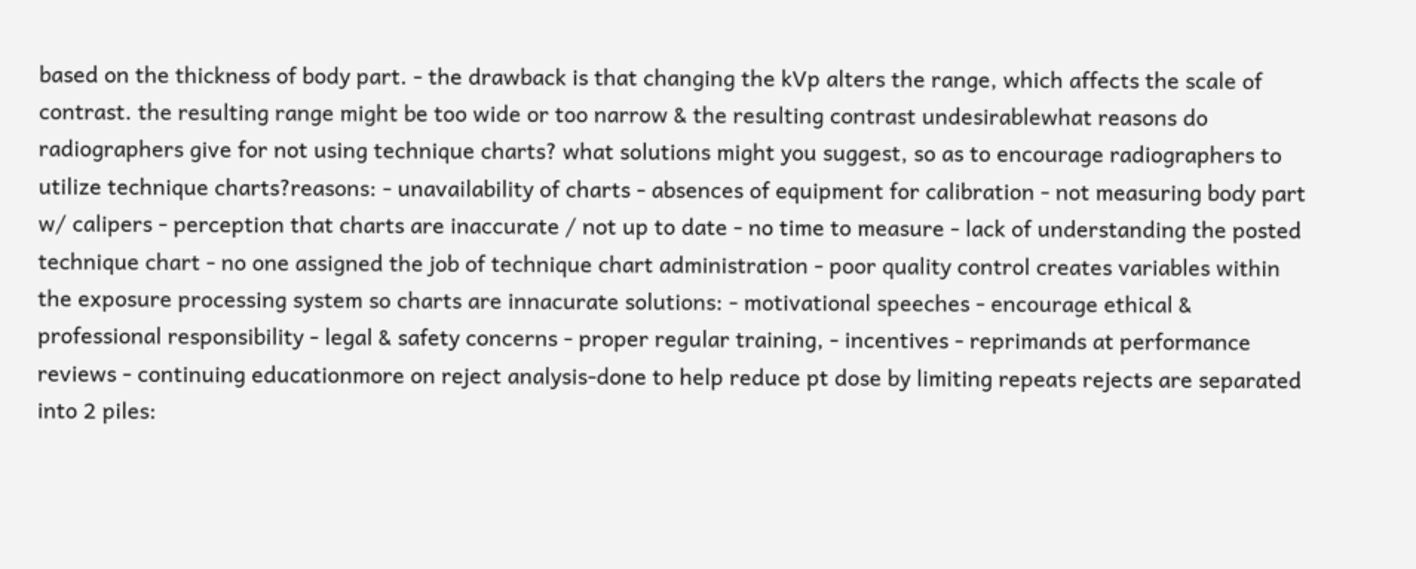based on the thickness of body part. - the drawback is that changing the kVp alters the range, which affects the scale of contrast. the resulting range might be too wide or too narrow & the resulting contrast undesirablewhat reasons do radiographers give for not using technique charts? what solutions might you suggest, so as to encourage radiographers to utilize technique charts?reasons: - unavailability of charts - absences of equipment for calibration - not measuring body part w/ calipers - perception that charts are inaccurate / not up to date - no time to measure - lack of understanding the posted technique chart - no one assigned the job of technique chart administration - poor quality control creates variables within the exposure processing system so charts are innacurate solutions: - motivational speeches - encourage ethical & professional responsibility - legal & safety concerns - proper regular training, - incentives - reprimands at performance reviews - continuing educationmore on reject analysis-done to help reduce pt dose by limiting repeats rejects are separated into 2 piles: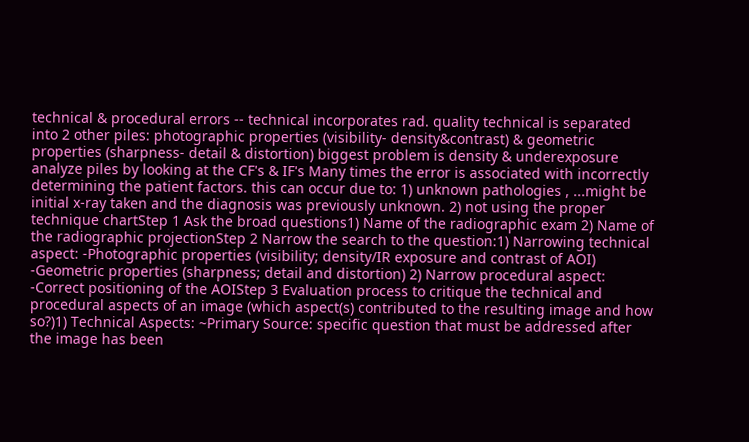technical & procedural errors -- technical incorporates rad. quality technical is separated into 2 other piles: photographic properties (visibility- density&contrast) & geometric properties (sharpness- detail & distortion) biggest problem is density & underexposure analyze piles by looking at the CF's & IF's Many times the error is associated with incorrectly determining the patient factors. this can occur due to: 1) unknown pathologies , ...might be initial x-ray taken and the diagnosis was previously unknown. 2) not using the proper technique chartStep 1 Ask the broad questions1) Name of the radiographic exam 2) Name of the radiographic projectionStep 2 Narrow the search to the question:1) Narrowing technical aspect: -Photographic properties (visibility; density/IR exposure and contrast of AOI) -Geometric properties (sharpness; detail and distortion) 2) Narrow procedural aspect: -Correct positioning of the AOIStep 3 Evaluation process to critique the technical and procedural aspects of an image (which aspect(s) contributed to the resulting image and how so?)1) Technical Aspects: ~Primary Source: specific question that must be addressed after the image has been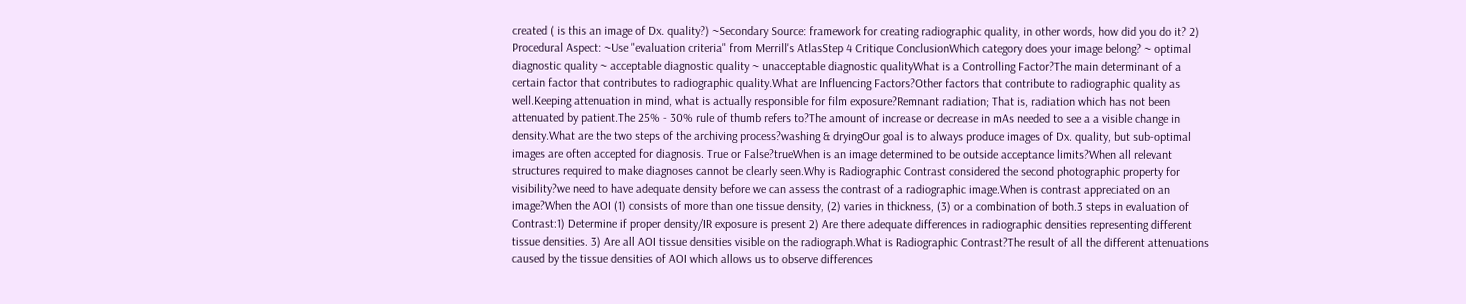created ( is this an image of Dx. quality?) ~Secondary Source: framework for creating radiographic quality, in other words, how did you do it? 2) Procedural Aspect: ~Use "evaluation criteria" from Merrill's AtlasStep 4 Critique ConclusionWhich category does your image belong? ~ optimal diagnostic quality ~ acceptable diagnostic quality ~ unacceptable diagnostic qualityWhat is a Controlling Factor?The main determinant of a certain factor that contributes to radiographic quality.What are Influencing Factors?Other factors that contribute to radiographic quality as well.Keeping attenuation in mind, what is actually responsible for film exposure?Remnant radiation; That is, radiation which has not been attenuated by patient.The 25% - 30% rule of thumb refers to?The amount of increase or decrease in mAs needed to see a a visible change in density.What are the two steps of the archiving process?washing & dryingOur goal is to always produce images of Dx. quality, but sub-optimal images are often accepted for diagnosis. True or False?trueWhen is an image determined to be outside acceptance limits?When all relevant structures required to make diagnoses cannot be clearly seen.Why is Radiographic Contrast considered the second photographic property for visibility?we need to have adequate density before we can assess the contrast of a radiographic image.When is contrast appreciated on an image?When the AOI (1) consists of more than one tissue density, (2) varies in thickness, (3) or a combination of both.3 steps in evaluation of Contrast:1) Determine if proper density/IR exposure is present 2) Are there adequate differences in radiographic densities representing different tissue densities. 3) Are all AOI tissue densities visible on the radiograph.What is Radiographic Contrast?The result of all the different attenuations caused by the tissue densities of AOI which allows us to observe differences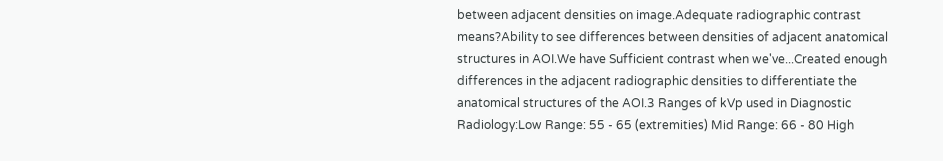between adjacent densities on image.Adequate radiographic contrast means?Ability to see differences between densities of adjacent anatomical structures in AOI.We have Sufficient contrast when we've...Created enough differences in the adjacent radiographic densities to differentiate the anatomical structures of the AOI.3 Ranges of kVp used in Diagnostic Radiology:Low Range: 55 - 65 (extremities) Mid Range: 66 - 80 High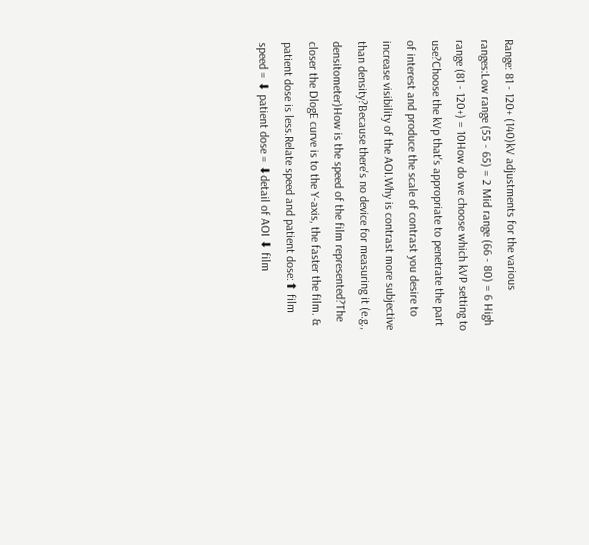Range: 81 - 120+ (140)kV adjustments for the various ranges:Low range (55 - 65) = 2 Mid range (66 - 80) = 6 High range (81 - 120+) = 10How do we choose which kVP setting to use?Choose the kVp that's appropriate to penetrate the part of interest and produce the scale of contrast you desire to increase visibility of the AOI.Why is contrast more subjective than density?Because there's no device for measuring it (e.g., densitometer)How is the speed of the film represented?The closer the DlogE curve is to the Y-axis, the faster the film. & patient dose is less.Relate speed and patient dose:⬆ film speed = ⬇ patient dose = ⬇detail of AOI ⬇ film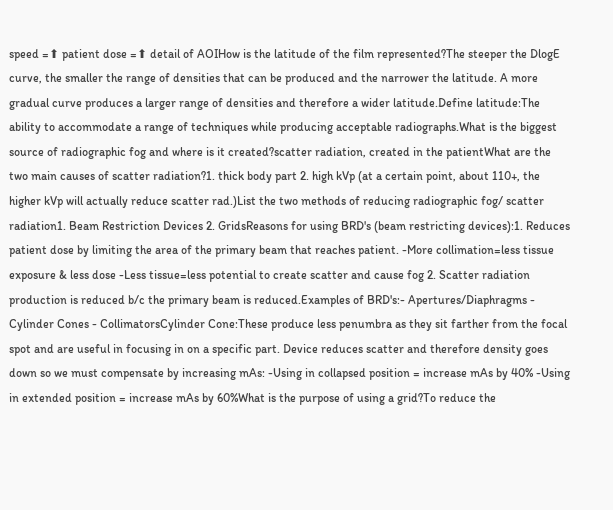speed =⬆ patient dose =⬆ detail of AOIHow is the latitude of the film represented?The steeper the DlogE curve, the smaller the range of densities that can be produced and the narrower the latitude. A more gradual curve produces a larger range of densities and therefore a wider latitude.Define latitude:The ability to accommodate a range of techniques while producing acceptable radiographs.What is the biggest source of radiographic fog and where is it created?scatter radiation, created in the patientWhat are the two main causes of scatter radiation?1. thick body part 2. high kVp (at a certain point, about 110+, the higher kVp will actually reduce scatter rad.)List the two methods of reducing radiographic fog/ scatter radiation1. Beam Restriction Devices 2. GridsReasons for using BRD's (beam restricting devices):1. Reduces patient dose by limiting the area of the primary beam that reaches patient. -More collimation=less tissue exposure & less dose -Less tissue=less potential to create scatter and cause fog 2. Scatter radiation production is reduced b/c the primary beam is reduced.Examples of BRD's:- Apertures/Diaphragms - Cylinder Cones - CollimatorsCylinder Cone:These produce less penumbra as they sit farther from the focal spot and are useful in focusing in on a specific part. Device reduces scatter and therefore density goes down so we must compensate by increasing mAs: -Using in collapsed position = increase mAs by 40% -Using in extended position = increase mAs by 60%What is the purpose of using a grid?To reduce the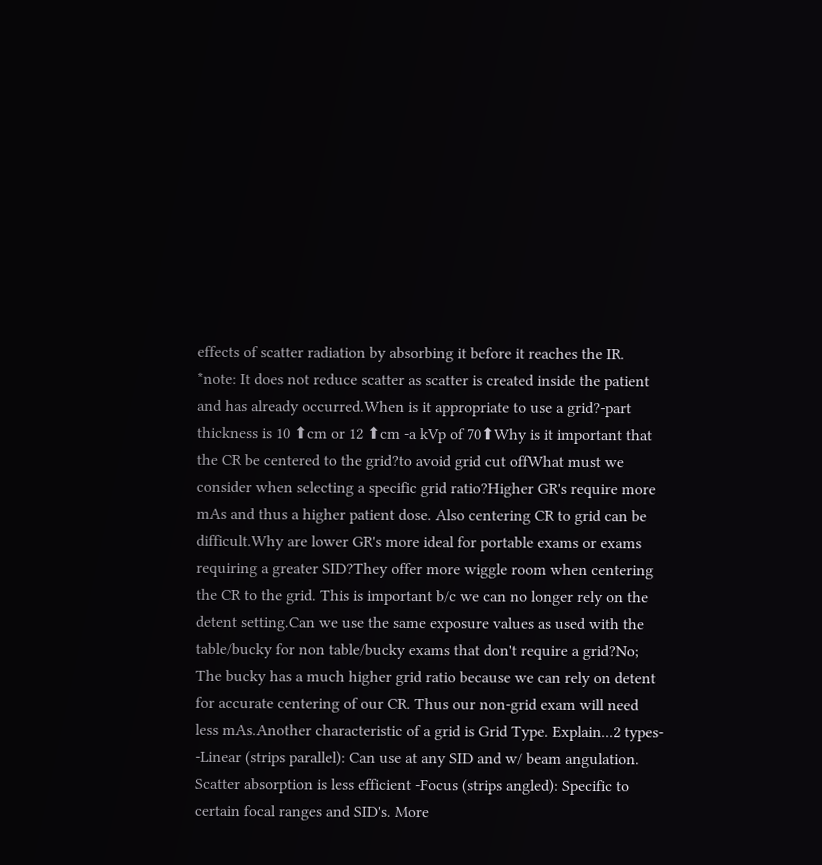effects of scatter radiation by absorbing it before it reaches the IR. *note: It does not reduce scatter as scatter is created inside the patient and has already occurred.When is it appropriate to use a grid?-part thickness is 10 ⬆cm or 12 ⬆cm -a kVp of 70⬆Why is it important that the CR be centered to the grid?to avoid grid cut offWhat must we consider when selecting a specific grid ratio?Higher GR's require more mAs and thus a higher patient dose. Also centering CR to grid can be difficult.Why are lower GR's more ideal for portable exams or exams requiring a greater SID?They offer more wiggle room when centering the CR to the grid. This is important b/c we can no longer rely on the detent setting.Can we use the same exposure values as used with the table/bucky for non table/bucky exams that don't require a grid?No; The bucky has a much higher grid ratio because we can rely on detent for accurate centering of our CR. Thus our non-grid exam will need less mAs.Another characteristic of a grid is Grid Type. Explain...2 types- -Linear (strips parallel): Can use at any SID and w/ beam angulation. Scatter absorption is less efficient -Focus (strips angled): Specific to certain focal ranges and SID's. More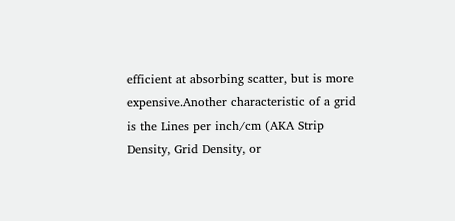efficient at absorbing scatter, but is more expensive.Another characteristic of a grid is the Lines per inch/cm (AKA Strip Density, Grid Density, or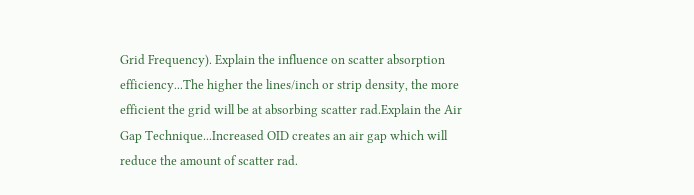Grid Frequency). Explain the influence on scatter absorption efficiency...The higher the lines/inch or strip density, the more efficient the grid will be at absorbing scatter rad.Explain the Air Gap Technique...Increased OID creates an air gap which will reduce the amount of scatter rad.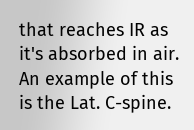that reaches IR as it's absorbed in air. An example of this is the Lat. C-spine.